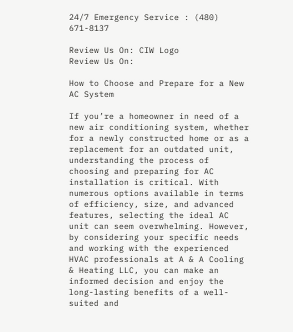24/7 Emergency Service : (480) 671-8137

Review Us On: CIW Logo
Review Us On:

How to Choose and Prepare for a New AC System

If you’re a homeowner in need of a new air conditioning system, whether for a newly constructed home or as a replacement for an outdated unit, understanding the process of choosing and preparing for AC installation is critical. With numerous options available in terms of efficiency, size, and advanced features, selecting the ideal AC unit can seem overwhelming. However, by considering your specific needs and working with the experienced HVAC professionals at A & A Cooling & Heating LLC, you can make an informed decision and enjoy the long-lasting benefits of a well-suited and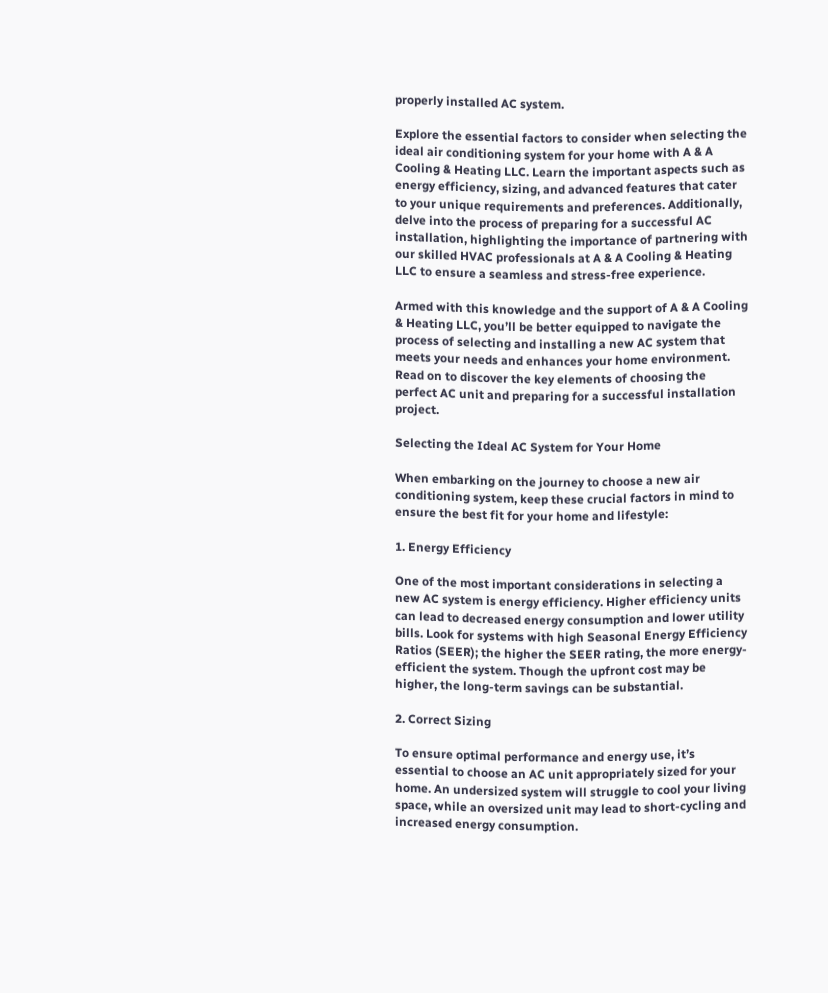properly installed AC system.

Explore the essential factors to consider when selecting the ideal air conditioning system for your home with A & A Cooling & Heating LLC. Learn the important aspects such as energy efficiency, sizing, and advanced features that cater to your unique requirements and preferences. Additionally, delve into the process of preparing for a successful AC installation, highlighting the importance of partnering with our skilled HVAC professionals at A & A Cooling & Heating LLC to ensure a seamless and stress-free experience.

Armed with this knowledge and the support of A & A Cooling & Heating LLC, you’ll be better equipped to navigate the process of selecting and installing a new AC system that meets your needs and enhances your home environment. Read on to discover the key elements of choosing the perfect AC unit and preparing for a successful installation project.

Selecting the Ideal AC System for Your Home

When embarking on the journey to choose a new air conditioning system, keep these crucial factors in mind to ensure the best fit for your home and lifestyle:

1. Energy Efficiency

One of the most important considerations in selecting a new AC system is energy efficiency. Higher efficiency units can lead to decreased energy consumption and lower utility bills. Look for systems with high Seasonal Energy Efficiency Ratios (SEER); the higher the SEER rating, the more energy-efficient the system. Though the upfront cost may be higher, the long-term savings can be substantial.

2. Correct Sizing

To ensure optimal performance and energy use, it’s essential to choose an AC unit appropriately sized for your home. An undersized system will struggle to cool your living space, while an oversized unit may lead to short-cycling and increased energy consumption.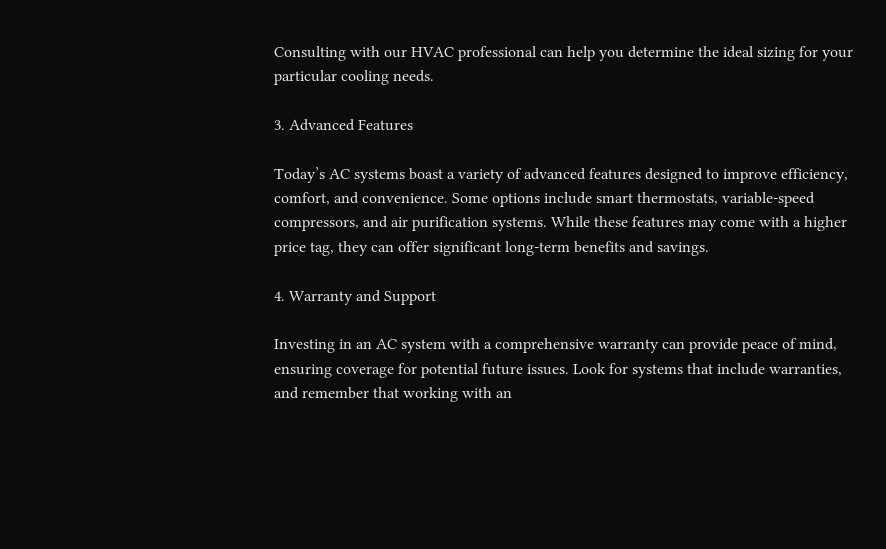Consulting with our HVAC professional can help you determine the ideal sizing for your particular cooling needs.

3. Advanced Features

Today’s AC systems boast a variety of advanced features designed to improve efficiency, comfort, and convenience. Some options include smart thermostats, variable-speed compressors, and air purification systems. While these features may come with a higher price tag, they can offer significant long-term benefits and savings.

4. Warranty and Support

Investing in an AC system with a comprehensive warranty can provide peace of mind, ensuring coverage for potential future issues. Look for systems that include warranties, and remember that working with an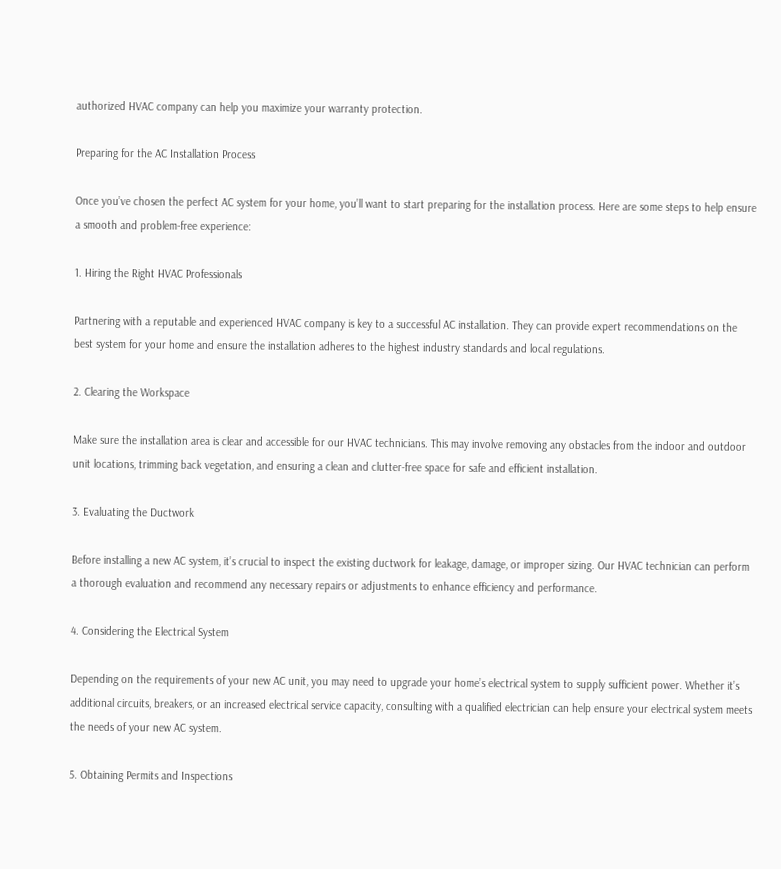authorized HVAC company can help you maximize your warranty protection.

Preparing for the AC Installation Process

Once you’ve chosen the perfect AC system for your home, you’ll want to start preparing for the installation process. Here are some steps to help ensure a smooth and problem-free experience:

1. Hiring the Right HVAC Professionals

Partnering with a reputable and experienced HVAC company is key to a successful AC installation. They can provide expert recommendations on the best system for your home and ensure the installation adheres to the highest industry standards and local regulations.

2. Clearing the Workspace

Make sure the installation area is clear and accessible for our HVAC technicians. This may involve removing any obstacles from the indoor and outdoor unit locations, trimming back vegetation, and ensuring a clean and clutter-free space for safe and efficient installation.

3. Evaluating the Ductwork

Before installing a new AC system, it’s crucial to inspect the existing ductwork for leakage, damage, or improper sizing. Our HVAC technician can perform a thorough evaluation and recommend any necessary repairs or adjustments to enhance efficiency and performance.

4. Considering the Electrical System

Depending on the requirements of your new AC unit, you may need to upgrade your home’s electrical system to supply sufficient power. Whether it’s additional circuits, breakers, or an increased electrical service capacity, consulting with a qualified electrician can help ensure your electrical system meets the needs of your new AC system.

5. Obtaining Permits and Inspections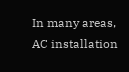In many areas, AC installation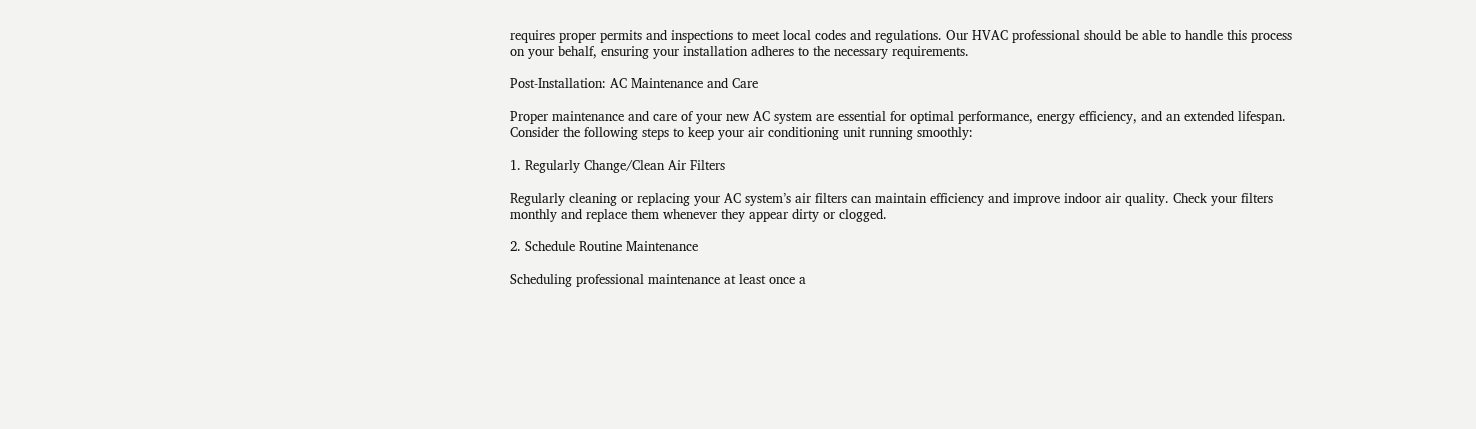requires proper permits and inspections to meet local codes and regulations. Our HVAC professional should be able to handle this process on your behalf, ensuring your installation adheres to the necessary requirements.

Post-Installation: AC Maintenance and Care

Proper maintenance and care of your new AC system are essential for optimal performance, energy efficiency, and an extended lifespan. Consider the following steps to keep your air conditioning unit running smoothly:

1. Regularly Change/Clean Air Filters

Regularly cleaning or replacing your AC system’s air filters can maintain efficiency and improve indoor air quality. Check your filters monthly and replace them whenever they appear dirty or clogged.

2. Schedule Routine Maintenance

Scheduling professional maintenance at least once a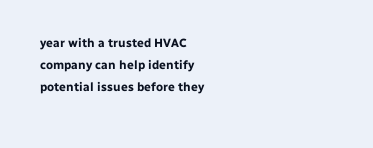year with a trusted HVAC company can help identify potential issues before they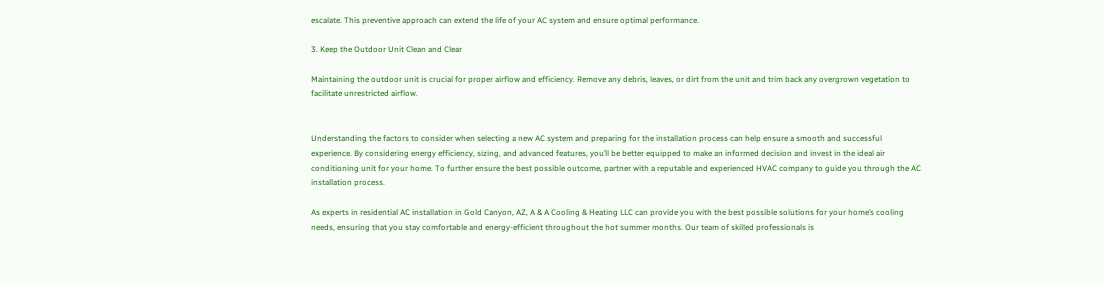escalate. This preventive approach can extend the life of your AC system and ensure optimal performance.

3. Keep the Outdoor Unit Clean and Clear

Maintaining the outdoor unit is crucial for proper airflow and efficiency. Remove any debris, leaves, or dirt from the unit and trim back any overgrown vegetation to facilitate unrestricted airflow.


Understanding the factors to consider when selecting a new AC system and preparing for the installation process can help ensure a smooth and successful experience. By considering energy efficiency, sizing, and advanced features, you’ll be better equipped to make an informed decision and invest in the ideal air conditioning unit for your home. To further ensure the best possible outcome, partner with a reputable and experienced HVAC company to guide you through the AC installation process.

As experts in residential AC installation in Gold Canyon, AZ, A & A Cooling & Heating LLC can provide you with the best possible solutions for your home’s cooling needs, ensuring that you stay comfortable and energy-efficient throughout the hot summer months. Our team of skilled professionals is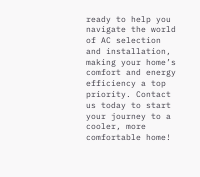ready to help you navigate the world of AC selection and installation, making your home’s comfort and energy efficiency a top priority. Contact us today to start your journey to a cooler, more comfortable home!